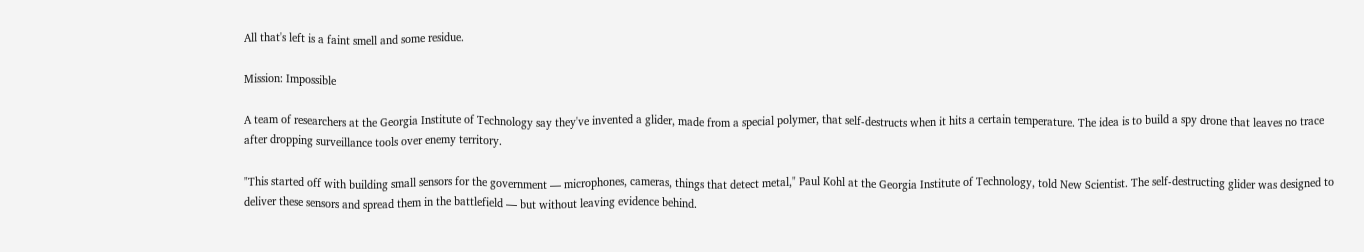All that's left is a faint smell and some residue.

Mission: Impossible

A team of researchers at the Georgia Institute of Technology say they've invented a glider, made from a special polymer, that self-destructs when it hits a certain temperature. The idea is to build a spy drone that leaves no trace after dropping surveillance tools over enemy territory.

"This started off with building small sensors for the government — microphones, cameras, things that detect metal," Paul Kohl at the Georgia Institute of Technology, told New Scientist. The self-destructing glider was designed to deliver these sensors and spread them in the battlefield — but without leaving evidence behind.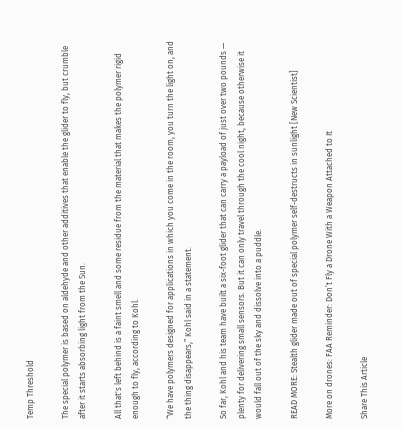Temp Threshold

The special polymer is based on aldehyde and other additives that enable the glider to fly, but crumble after it starts absorbing light from the Sun.

All that's left behind is a faint smell and some residue from the material that makes the polymer rigid enough to fly, according to Kohl.

“We have polymers designed for applications in which you come in the room, you turn the light on, and the thing disappears,” Kohl said in a statement.

So far, Kohl and his team have built a six-foot glider that can carry a payload of just over two pounds — plenty for delivering small sensors. But it can only travel through the cool night, because otherwise it would fall out of the sky and dissolve into a puddle.

READ MORE: Stealth glider made out of special polymer self-destructs in sunlight [New Scientist]

More on drones: FAA Reminder: Don’t Fly a Drone With a Weapon Attached to It

Share This Article